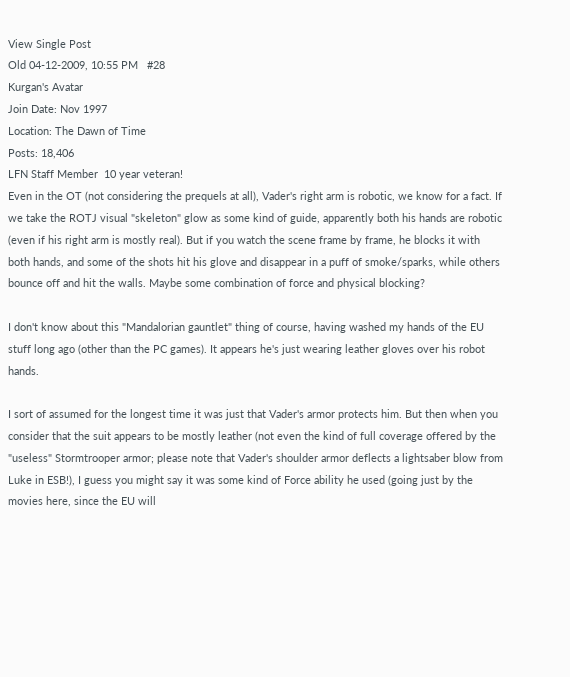View Single Post
Old 04-12-2009, 10:55 PM   #28
Kurgan's Avatar
Join Date: Nov 1997
Location: The Dawn of Time
Posts: 18,406
LFN Staff Member  10 year veteran!
Even in the OT (not considering the prequels at all), Vader's right arm is robotic, we know for a fact. If we take the ROTJ visual "skeleton" glow as some kind of guide, apparently both his hands are robotic (even if his right arm is mostly real). But if you watch the scene frame by frame, he blocks it with both hands, and some of the shots hit his glove and disappear in a puff of smoke/sparks, while others bounce off and hit the walls. Maybe some combination of force and physical blocking?

I don't know about this "Mandalorian gauntlet" thing of course, having washed my hands of the EU stuff long ago (other than the PC games). It appears he's just wearing leather gloves over his robot hands.

I sort of assumed for the longest time it was just that Vader's armor protects him. But then when you consider that the suit appears to be mostly leather (not even the kind of full coverage offered by the "useless" Stormtrooper armor; please note that Vader's shoulder armor deflects a lightsaber blow from Luke in ESB!), I guess you might say it was some kind of Force ability he used (going just by the movies here, since the EU will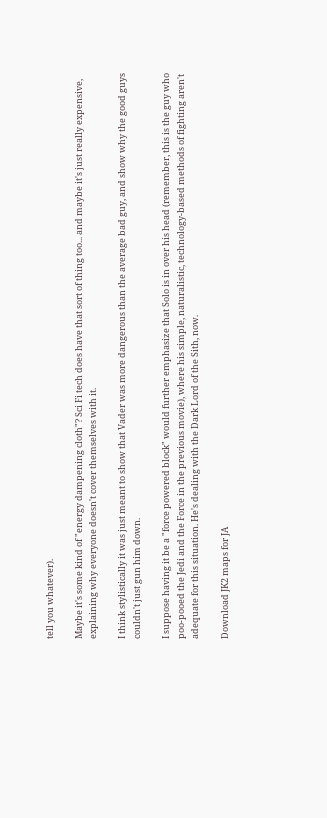tell you whatever).

Maybe it's some kind of "energy dampening cloth"? Sci Fi tech does have that sort of thing too... and maybe it's just really expensive, explaining why everyone doesn't cover themselves with it.

I think stylistically it was just meant to show that Vader was more dangerous than the average bad guy, and show why the good guys couldn't just gun him down.

I suppose having it be a "force powered block" would further emphasize that Solo is in over his head (remember, this is the guy who poo-pooed the Jedi and the Force in the previous movie), where his simple, naturalistic, technology-based methods of fighting aren't adequate for this situation. He's dealing with the Dark Lord of the Sith, now.

Download JK2 maps for JA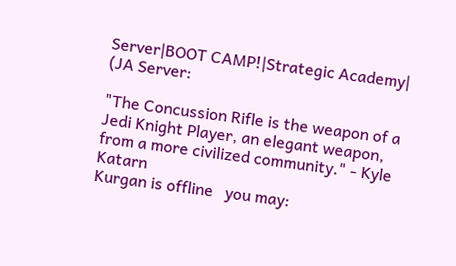Server|BOOT CAMP!|Strategic Academy|
(JA Server:

"The Concussion Rifle is the weapon of a Jedi Knight Player, an elegant weapon, from a more civilized community." - Kyle Katarn
Kurgan is offline   you may: